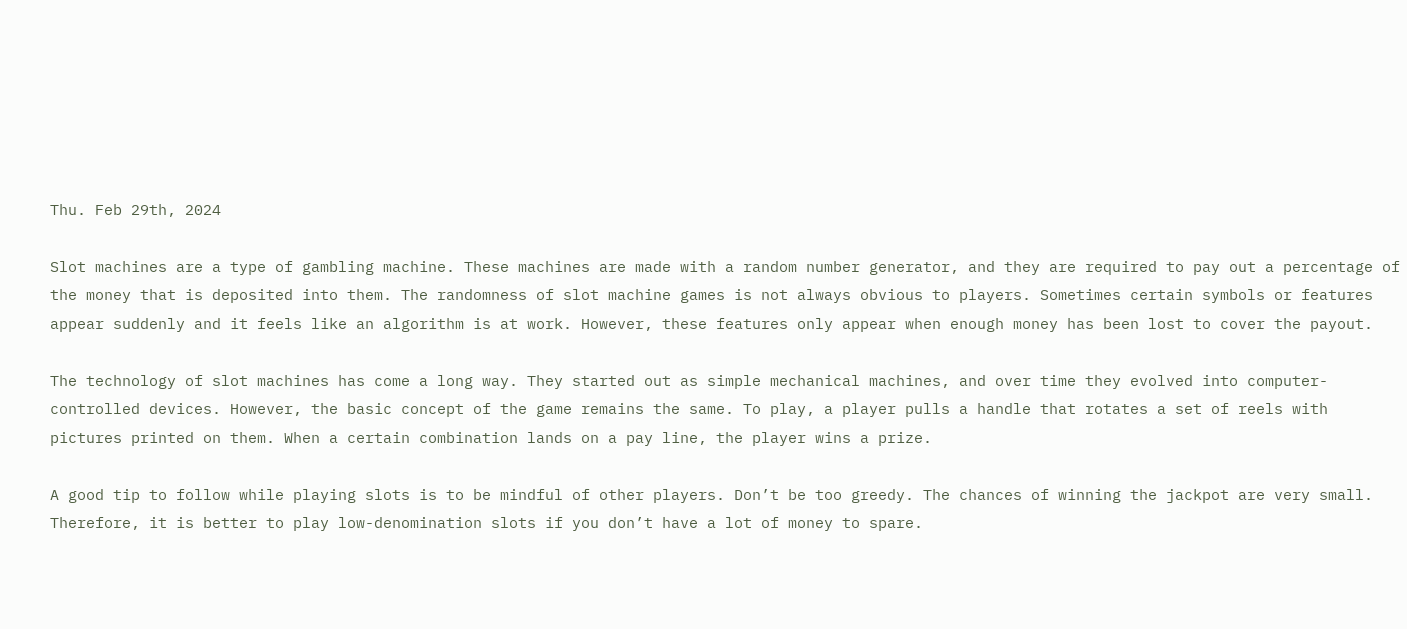Thu. Feb 29th, 2024

Slot machines are a type of gambling machine. These machines are made with a random number generator, and they are required to pay out a percentage of the money that is deposited into them. The randomness of slot machine games is not always obvious to players. Sometimes certain symbols or features appear suddenly and it feels like an algorithm is at work. However, these features only appear when enough money has been lost to cover the payout.

The technology of slot machines has come a long way. They started out as simple mechanical machines, and over time they evolved into computer-controlled devices. However, the basic concept of the game remains the same. To play, a player pulls a handle that rotates a set of reels with pictures printed on them. When a certain combination lands on a pay line, the player wins a prize.

A good tip to follow while playing slots is to be mindful of other players. Don’t be too greedy. The chances of winning the jackpot are very small. Therefore, it is better to play low-denomination slots if you don’t have a lot of money to spare.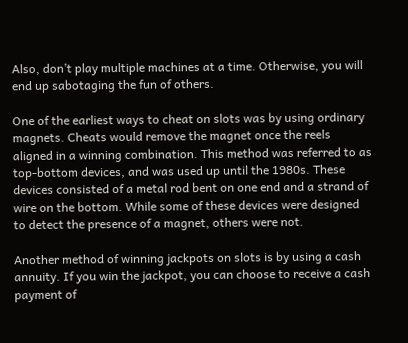Also, don’t play multiple machines at a time. Otherwise, you will end up sabotaging the fun of others.

One of the earliest ways to cheat on slots was by using ordinary magnets. Cheats would remove the magnet once the reels aligned in a winning combination. This method was referred to as top-bottom devices, and was used up until the 1980s. These devices consisted of a metal rod bent on one end and a strand of wire on the bottom. While some of these devices were designed to detect the presence of a magnet, others were not.

Another method of winning jackpots on slots is by using a cash annuity. If you win the jackpot, you can choose to receive a cash payment of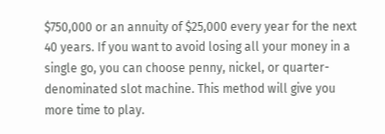$750,000 or an annuity of $25,000 every year for the next 40 years. If you want to avoid losing all your money in a single go, you can choose penny, nickel, or quarter-denominated slot machine. This method will give you more time to play.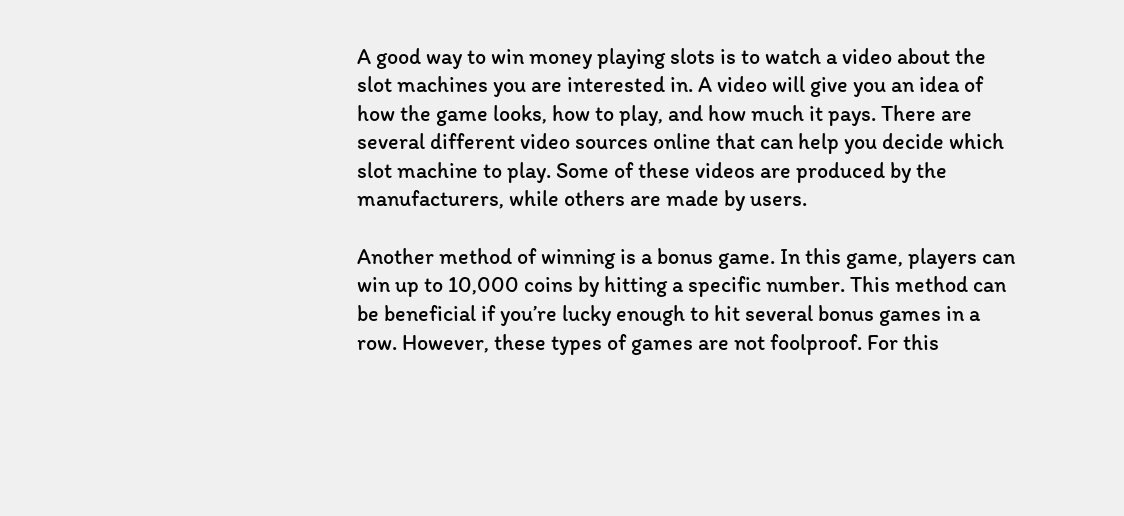A good way to win money playing slots is to watch a video about the slot machines you are interested in. A video will give you an idea of how the game looks, how to play, and how much it pays. There are several different video sources online that can help you decide which slot machine to play. Some of these videos are produced by the manufacturers, while others are made by users.

Another method of winning is a bonus game. In this game, players can win up to 10,000 coins by hitting a specific number. This method can be beneficial if you’re lucky enough to hit several bonus games in a row. However, these types of games are not foolproof. For this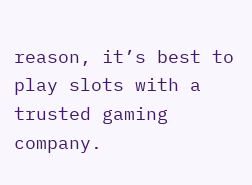reason, it’s best to play slots with a trusted gaming company.